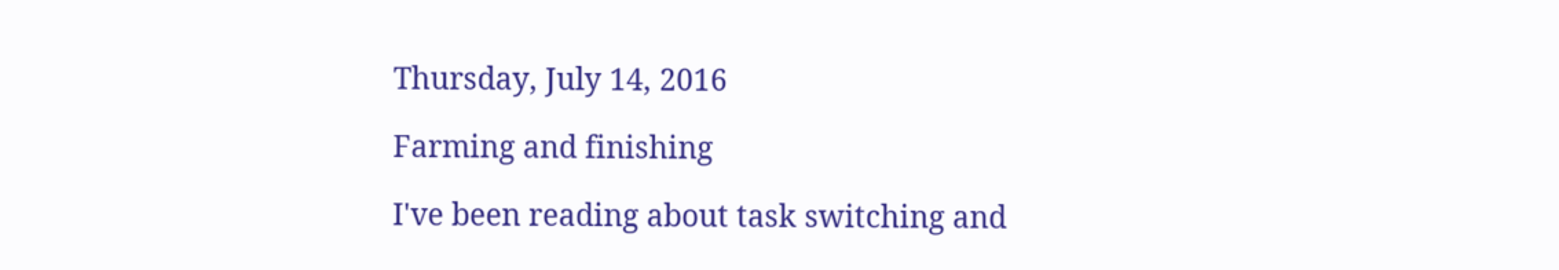Thursday, July 14, 2016

Farming and finishing

I've been reading about task switching and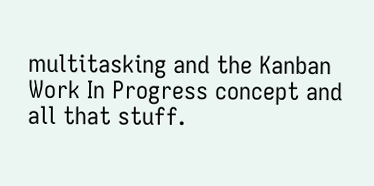multitasking and the Kanban Work In Progress concept and all that stuff.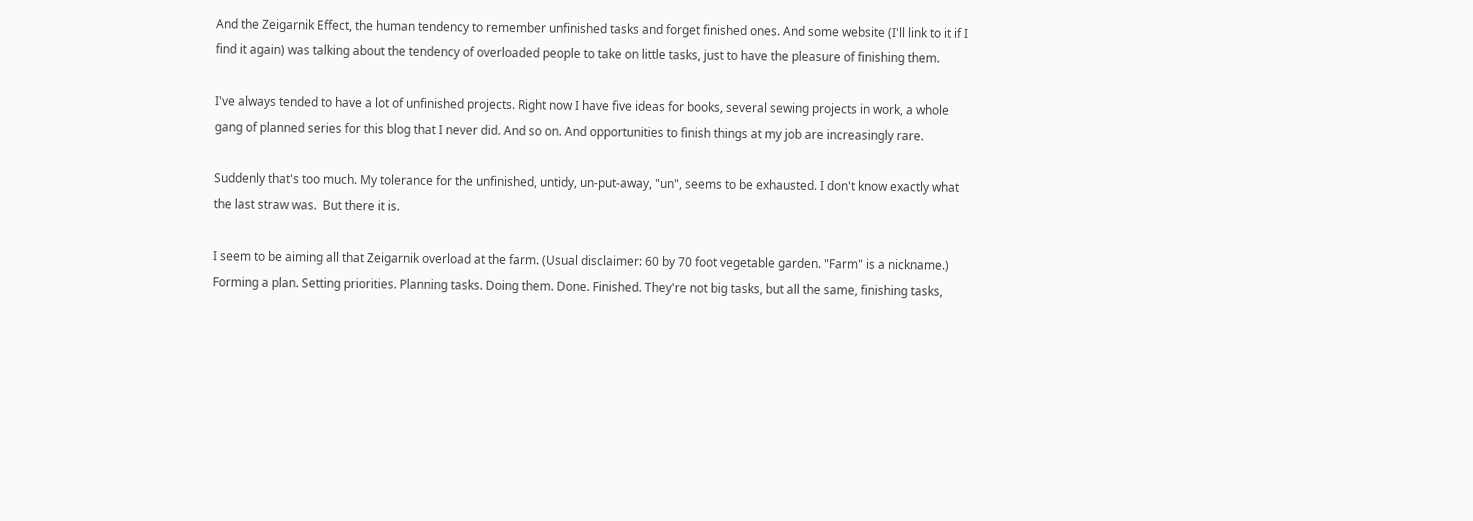And the Zeigarnik Effect, the human tendency to remember unfinished tasks and forget finished ones. And some website (I'll link to it if I find it again) was talking about the tendency of overloaded people to take on little tasks, just to have the pleasure of finishing them.

I've always tended to have a lot of unfinished projects. Right now I have five ideas for books, several sewing projects in work, a whole gang of planned series for this blog that I never did. And so on. And opportunities to finish things at my job are increasingly rare.

Suddenly that's too much. My tolerance for the unfinished, untidy, un-put-away, "un", seems to be exhausted. I don't know exactly what the last straw was.  But there it is.

I seem to be aiming all that Zeigarnik overload at the farm. (Usual disclaimer: 60 by 70 foot vegetable garden. "Farm" is a nickname.) Forming a plan. Setting priorities. Planning tasks. Doing them. Done. Finished. They're not big tasks, but all the same, finishing tasks,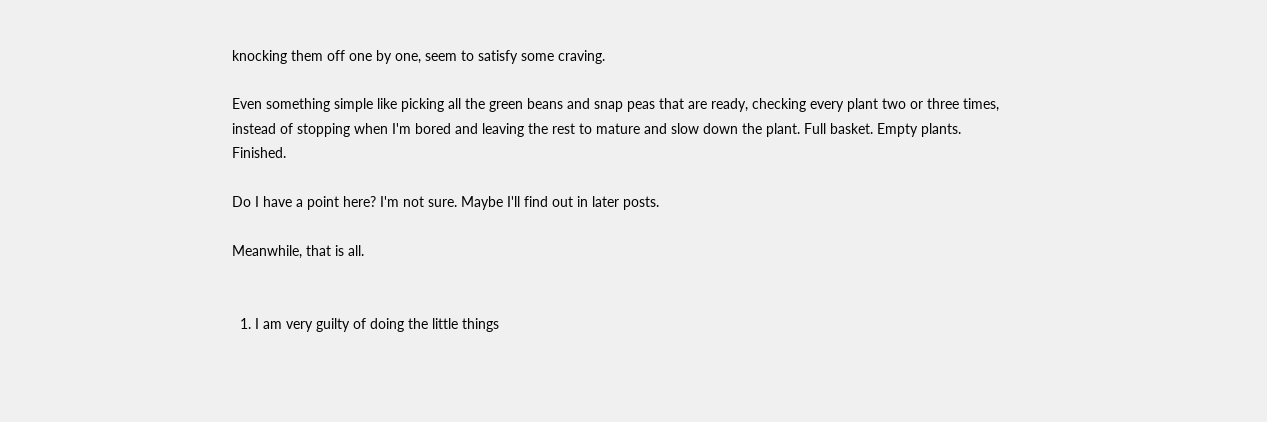knocking them off one by one, seem to satisfy some craving.

Even something simple like picking all the green beans and snap peas that are ready, checking every plant two or three times, instead of stopping when I'm bored and leaving the rest to mature and slow down the plant. Full basket. Empty plants. Finished.

Do I have a point here? I'm not sure. Maybe I'll find out in later posts.

Meanwhile, that is all.


  1. I am very guilty of doing the little things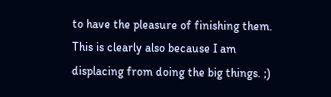to have the pleasure of finishing them. This is clearly also because I am displacing from doing the big things. ;)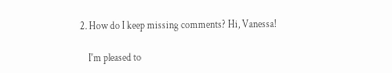2. How do I keep missing comments? Hi, Vanessa!

    I'm pleased to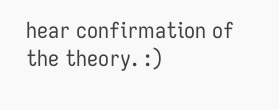hear confirmation of the theory. :)